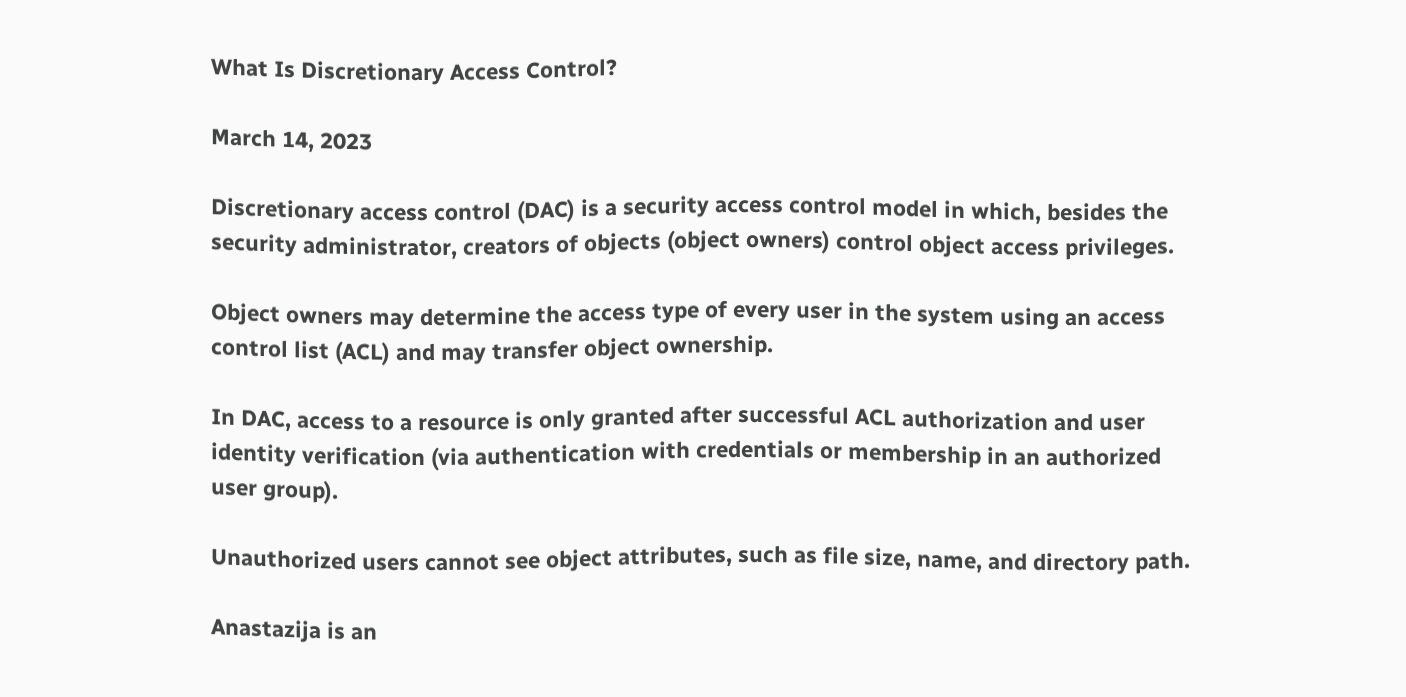What Is Discretionary Access Control?

March 14, 2023

Discretionary access control (DAC) is a security access control model in which, besides the security administrator, creators of objects (object owners) control object access privileges.

Object owners may determine the access type of every user in the system using an access control list (ACL) and may transfer object ownership.

In DAC, access to a resource is only granted after successful ACL authorization and user identity verification (via authentication with credentials or membership in an authorized user group).

Unauthorized users cannot see object attributes, such as file size, name, and directory path.

Anastazija is an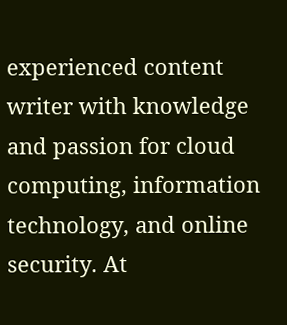experienced content writer with knowledge and passion for cloud computing, information technology, and online security. At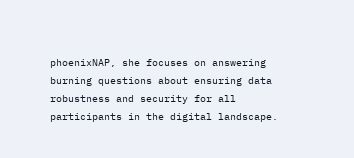phoenixNAP, she focuses on answering burning questions about ensuring data robustness and security for all participants in the digital landscape.